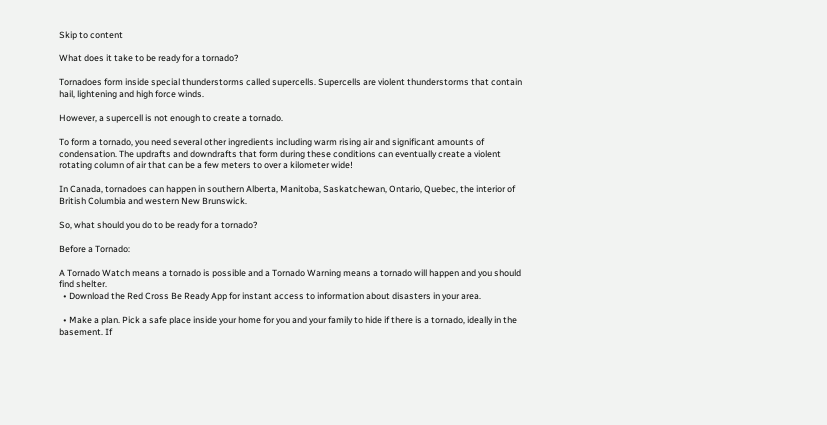Skip to content

What does it take to be ready for a tornado?

Tornadoes form inside special thunderstorms called supercells. Supercells are violent thunderstorms that contain hail, lightening and high force winds.

However, a supercell is not enough to create a tornado.

To form a tornado, you need several other ingredients including warm rising air and significant amounts of condensation. The updrafts and downdrafts that form during these conditions can eventually create a violent rotating column of air that can be a few meters to over a kilometer wide!

In Canada, tornadoes can happen in southern Alberta, Manitoba, Saskatchewan, Ontario, Quebec, the interior of British Columbia and western New Brunswick.

So, what should you do to be ready for a tornado?

Before a Tornado:

A Tornado Watch means a tornado is possible and a Tornado Warning means a tornado will happen and you should find shelter.
  • Download the Red Cross Be Ready App for instant access to information about disasters in your area.

  • Make a plan. Pick a safe place inside your home for you and your family to hide if there is a tornado, ideally in the basement. If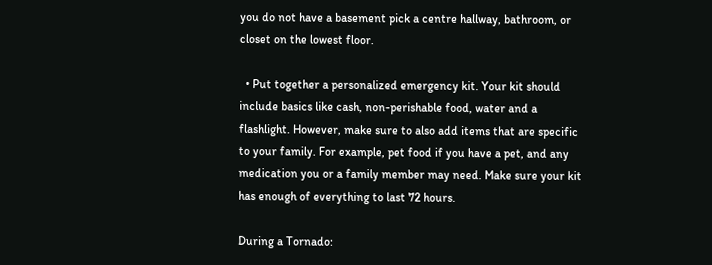you do not have a basement pick a centre hallway, bathroom, or closet on the lowest floor.

  • Put together a personalized emergency kit. Your kit should include basics like cash, non-perishable food, water and a flashlight. However, make sure to also add items that are specific to your family. For example, pet food if you have a pet, and any medication you or a family member may need. Make sure your kit has enough of everything to last 72 hours.

During a Tornado: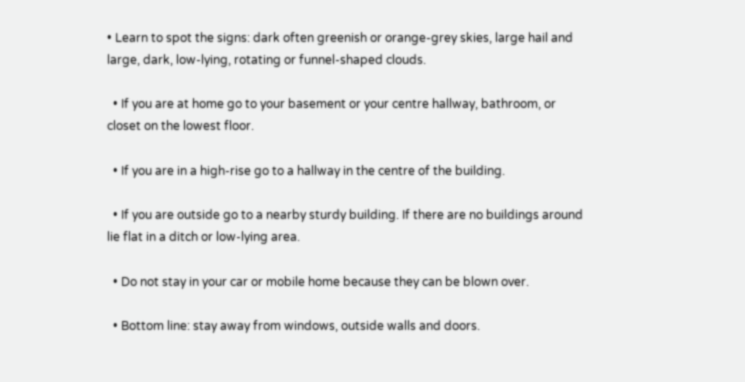• Learn to spot the signs: dark often greenish or orange-grey skies, large hail and large, dark, low-lying, rotating or funnel-shaped clouds.

  • If you are at home go to your basement or your centre hallway, bathroom, or closet on the lowest floor.

  • If you are in a high-rise go to a hallway in the centre of the building.

  • If you are outside go to a nearby sturdy building. If there are no buildings around lie flat in a ditch or low-lying area.

  • Do not stay in your car or mobile home because they can be blown over.

  • Bottom line: stay away from windows, outside walls and doors.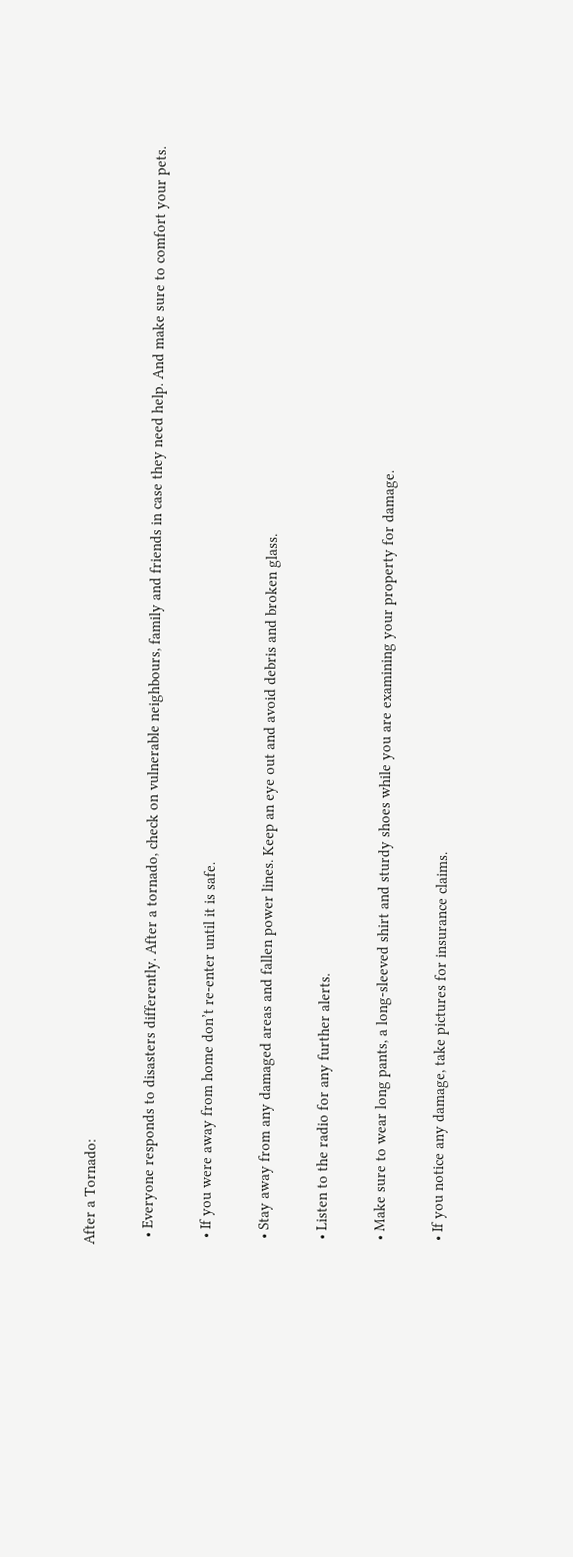After a Tornado:

  • Everyone responds to disasters differently. After a tornado, check on vulnerable neighbours, family and friends in case they need help. And make sure to comfort your pets.

  • If you were away from home don’t re-enter until it is safe.

  • Stay away from any damaged areas and fallen power lines. Keep an eye out and avoid debris and broken glass.

  • Listen to the radio for any further alerts.

  • Make sure to wear long pants, a long-sleeved shirt and sturdy shoes while you are examining your property for damage.

  • If you notice any damage, take pictures for insurance claims.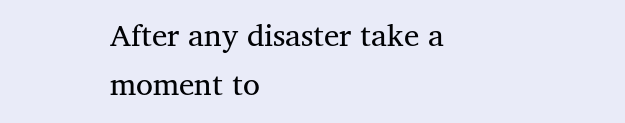After any disaster take a moment to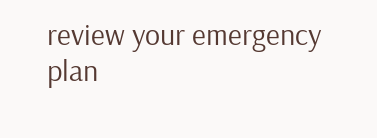review your emergency plan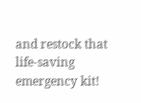and restock that life-saving emergency kit!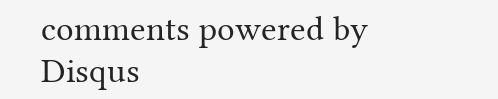comments powered by Disqus